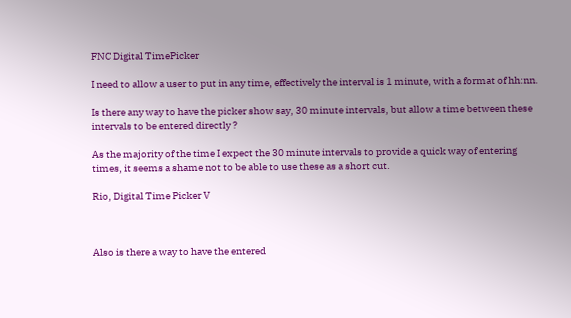FNC Digital TimePicker

I need to allow a user to put in any time, effectively the interval is 1 minute, with a format of hh:nn.

Is there any way to have the picker show say, 30 minute intervals, but allow a time between these intervals to be entered directly ?

As the majority of the time I expect the 30 minute intervals to provide a quick way of entering times, it seems a shame not to be able to use these as a short cut.

Rio, Digital Time Picker V



Also is there a way to have the entered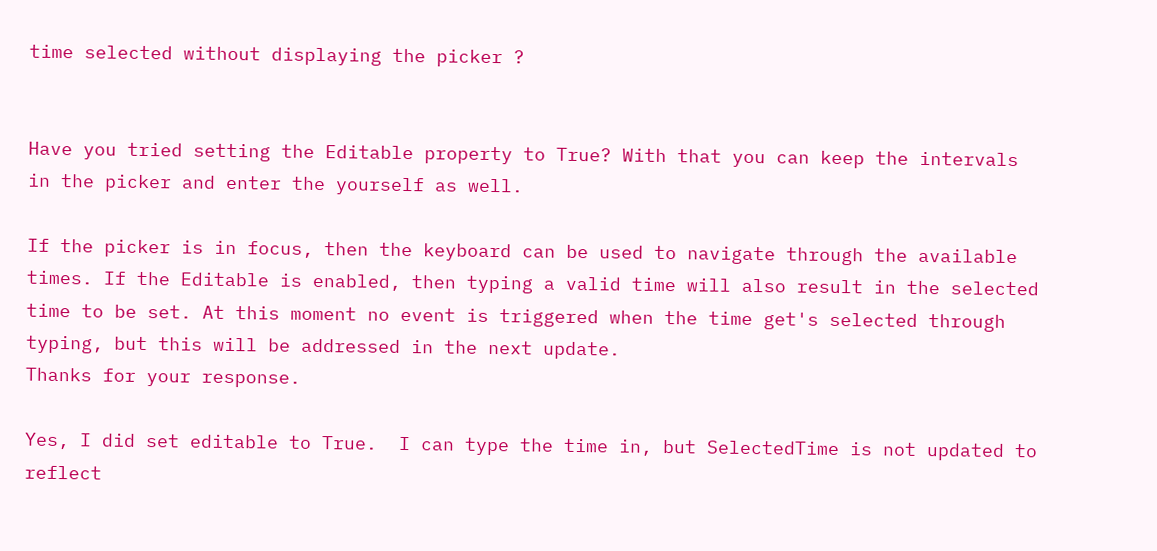time selected without displaying the picker ?


Have you tried setting the Editable property to True? With that you can keep the intervals in the picker and enter the yourself as well.

If the picker is in focus, then the keyboard can be used to navigate through the available times. If the Editable is enabled, then typing a valid time will also result in the selected time to be set. At this moment no event is triggered when the time get's selected through typing, but this will be addressed in the next update.
Thanks for your response.

Yes, I did set editable to True.  I can type the time in, but SelectedTime is not updated to reflect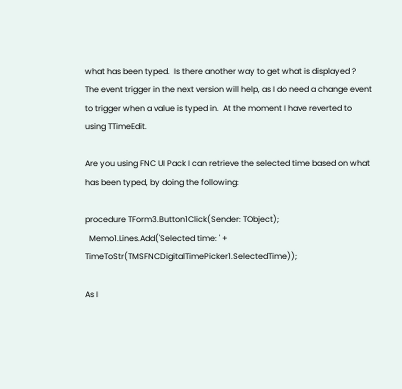what has been typed.  Is there another way to get what is displayed ?
The event trigger in the next version will help, as I do need a change event to trigger when a value is typed in.  At the moment I have reverted to using TTimeEdit.

Are you using FNC UI Pack I can retrieve the selected time based on what has been typed, by doing the following:

procedure TForm3.Button1Click(Sender: TObject);
  Memo1.Lines.Add('Selected time: ' + TimeToStr(TMSFNCDigitalTimePicker1.SelectedTime));

As I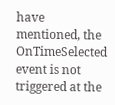have mentioned, the OnTimeSelected event is not triggered at the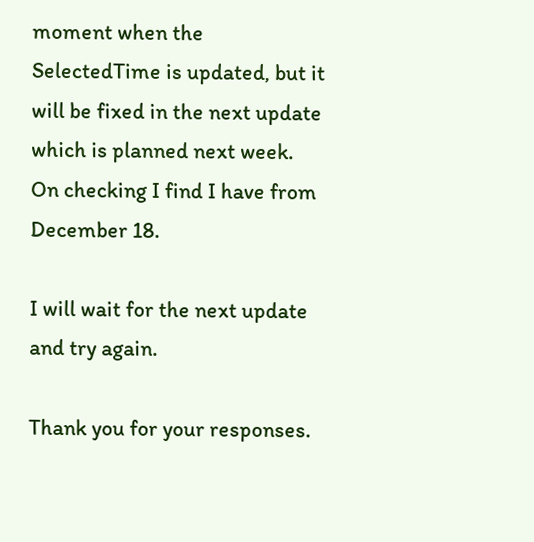moment when the SelectedTime is updated, but it will be fixed in the next update which is planned next week.
On checking I find I have from December 18.

I will wait for the next update and try again.

Thank you for your responses.